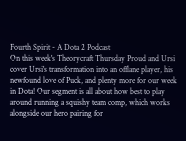Fourth Spirit - A Dota 2 Podcast
On this week's Theorycraft Thursday Proud and Ursi cover Ursi's transformation into an offlane player, his newfound love of Puck, and plenty more for our week in Dota! Our segment is all about how best to play around running a squishy team comp, which works alongside our hero pairing for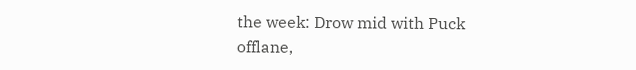the week: Drow mid with Puck offlane,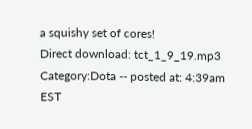a squishy set of cores!
Direct download: tct_1_9_19.mp3
Category:Dota -- posted at: 4:39am EST